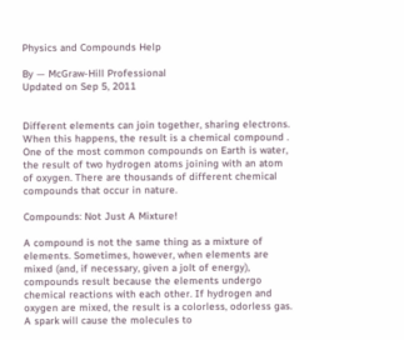Physics and Compounds Help

By — McGraw-Hill Professional
Updated on Sep 5, 2011


Different elements can join together, sharing electrons. When this happens, the result is a chemical compound . One of the most common compounds on Earth is water, the result of two hydrogen atoms joining with an atom of oxygen. There are thousands of different chemical compounds that occur in nature.

Compounds: Not Just A Mixture!

A compound is not the same thing as a mixture of elements. Sometimes, however, when elements are mixed (and, if necessary, given a jolt of energy), compounds result because the elements undergo chemical reactions with each other. If hydrogen and oxygen are mixed, the result is a colorless, odorless gas. A spark will cause the molecules to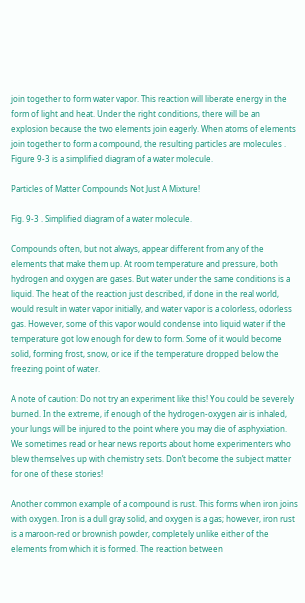join together to form water vapor. This reaction will liberate energy in the form of light and heat. Under the right conditions, there will be an explosion because the two elements join eagerly. When atoms of elements join together to form a compound, the resulting particles are molecules . Figure 9-3 is a simplified diagram of a water molecule.

Particles of Matter Compounds Not Just A Mixture!

Fig. 9-3 . Simplified diagram of a water molecule.

Compounds often, but not always, appear different from any of the elements that make them up. At room temperature and pressure, both hydrogen and oxygen are gases. But water under the same conditions is a liquid. The heat of the reaction just described, if done in the real world, would result in water vapor initially, and water vapor is a colorless, odorless gas. However, some of this vapor would condense into liquid water if the temperature got low enough for dew to form. Some of it would become solid, forming frost, snow, or ice if the temperature dropped below the freezing point of water.

A note of caution: Do not try an experiment like this! You could be severely burned. In the extreme, if enough of the hydrogen-oxygen air is inhaled, your lungs will be injured to the point where you may die of asphyxiation. We sometimes read or hear news reports about home experimenters who blew themselves up with chemistry sets. Don’t become the subject matter for one of these stories!

Another common example of a compound is rust. This forms when iron joins with oxygen. Iron is a dull gray solid, and oxygen is a gas; however, iron rust is a maroon-red or brownish powder, completely unlike either of the elements from which it is formed. The reaction between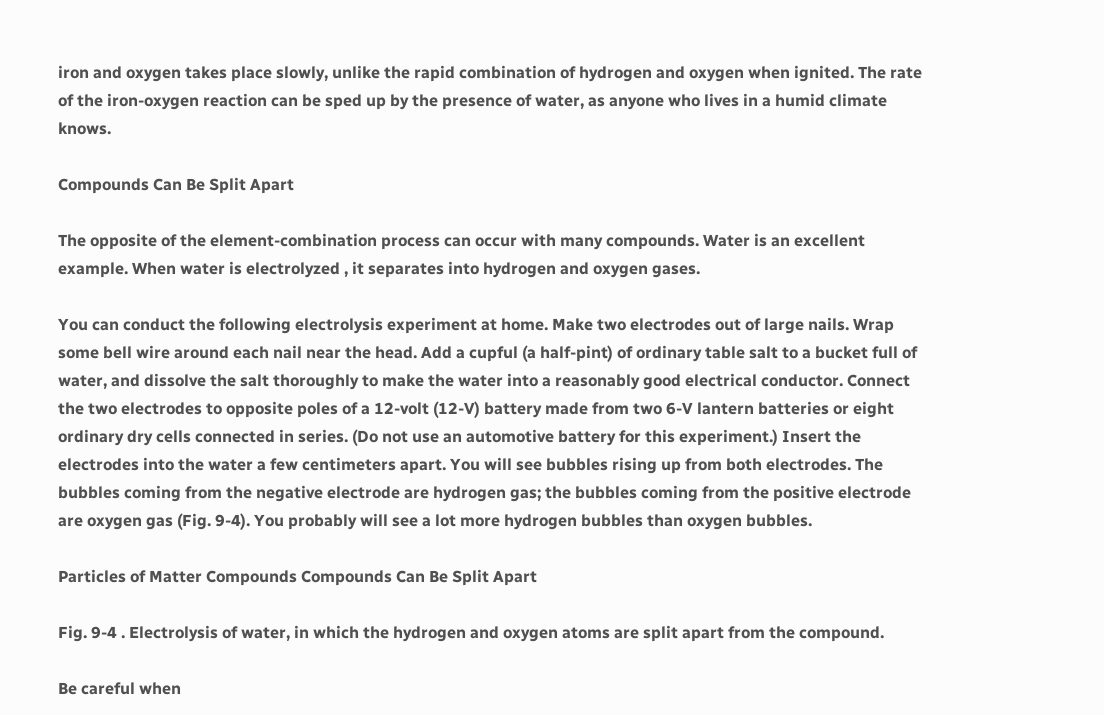iron and oxygen takes place slowly, unlike the rapid combination of hydrogen and oxygen when ignited. The rate of the iron-oxygen reaction can be sped up by the presence of water, as anyone who lives in a humid climate knows.

Compounds Can Be Split Apart

The opposite of the element-combination process can occur with many compounds. Water is an excellent example. When water is electrolyzed , it separates into hydrogen and oxygen gases.

You can conduct the following electrolysis experiment at home. Make two electrodes out of large nails. Wrap some bell wire around each nail near the head. Add a cupful (a half-pint) of ordinary table salt to a bucket full of water, and dissolve the salt thoroughly to make the water into a reasonably good electrical conductor. Connect the two electrodes to opposite poles of a 12-volt (12-V) battery made from two 6-V lantern batteries or eight ordinary dry cells connected in series. (Do not use an automotive battery for this experiment.) Insert the electrodes into the water a few centimeters apart. You will see bubbles rising up from both electrodes. The bubbles coming from the negative electrode are hydrogen gas; the bubbles coming from the positive electrode are oxygen gas (Fig. 9-4). You probably will see a lot more hydrogen bubbles than oxygen bubbles.

Particles of Matter Compounds Compounds Can Be Split Apart

Fig. 9-4 . Electrolysis of water, in which the hydrogen and oxygen atoms are split apart from the compound.

Be careful when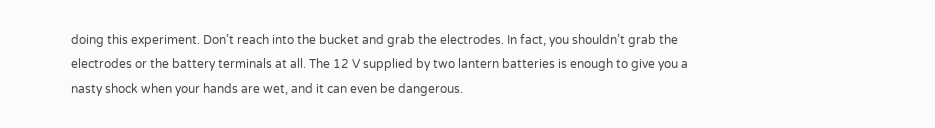doing this experiment. Don’t reach into the bucket and grab the electrodes. In fact, you shouldn’t grab the electrodes or the battery terminals at all. The 12 V supplied by two lantern batteries is enough to give you a nasty shock when your hands are wet, and it can even be dangerous.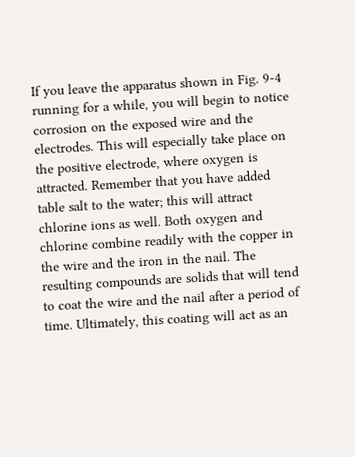If you leave the apparatus shown in Fig. 9-4 running for a while, you will begin to notice corrosion on the exposed wire and the electrodes. This will especially take place on the positive electrode, where oxygen is attracted. Remember that you have added table salt to the water; this will attract chlorine ions as well. Both oxygen and chlorine combine readily with the copper in the wire and the iron in the nail. The resulting compounds are solids that will tend to coat the wire and the nail after a period of time. Ultimately, this coating will act as an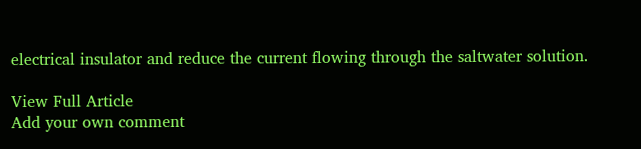electrical insulator and reduce the current flowing through the saltwater solution.

View Full Article
Add your own comment